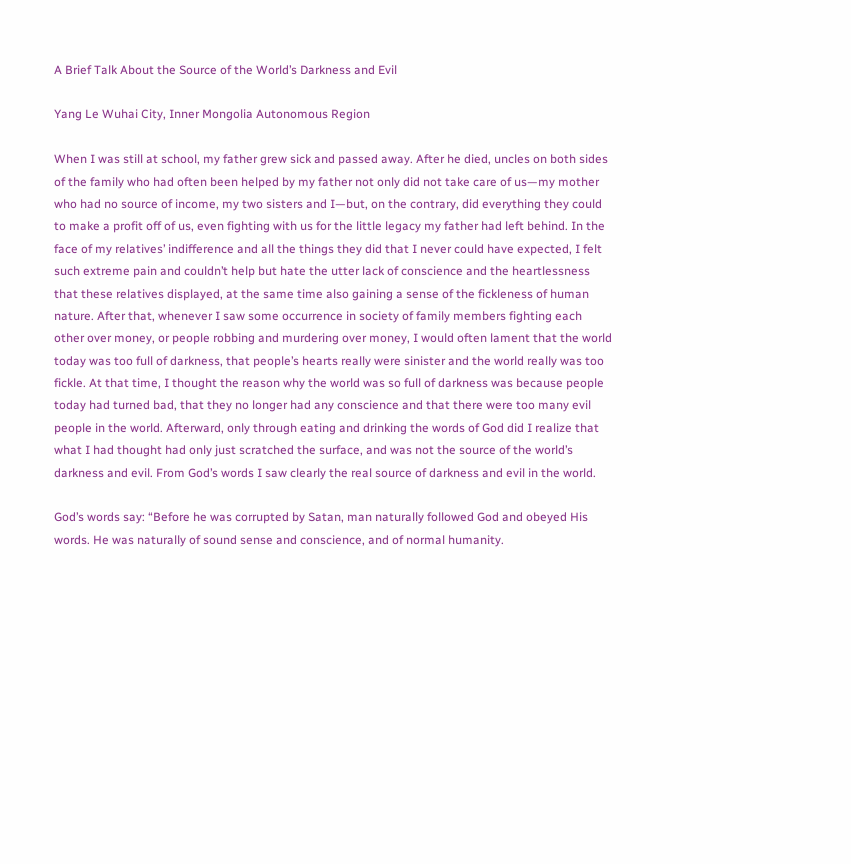A Brief Talk About the Source of the World’s Darkness and Evil

Yang Le Wuhai City, Inner Mongolia Autonomous Region

When I was still at school, my father grew sick and passed away. After he died, uncles on both sides of the family who had often been helped by my father not only did not take care of us—my mother who had no source of income, my two sisters and I—but, on the contrary, did everything they could to make a profit off of us, even fighting with us for the little legacy my father had left behind. In the face of my relatives’ indifference and all the things they did that I never could have expected, I felt such extreme pain and couldn’t help but hate the utter lack of conscience and the heartlessness that these relatives displayed, at the same time also gaining a sense of the fickleness of human nature. After that, whenever I saw some occurrence in society of family members fighting each other over money, or people robbing and murdering over money, I would often lament that the world today was too full of darkness, that people’s hearts really were sinister and the world really was too fickle. At that time, I thought the reason why the world was so full of darkness was because people today had turned bad, that they no longer had any conscience and that there were too many evil people in the world. Afterward, only through eating and drinking the words of God did I realize that what I had thought had only just scratched the surface, and was not the source of the world’s darkness and evil. From God’s words I saw clearly the real source of darkness and evil in the world.

God’s words say: “Before he was corrupted by Satan, man naturally followed God and obeyed His words. He was naturally of sound sense and conscience, and of normal humanity.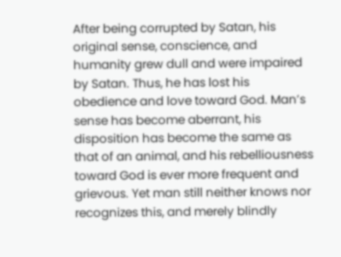After being corrupted by Satan, his original sense, conscience, and humanity grew dull and were impaired by Satan. Thus, he has lost his obedience and love toward God. Man’s sense has become aberrant, his disposition has become the same as that of an animal, and his rebelliousness toward God is ever more frequent and grievous. Yet man still neither knows nor recognizes this, and merely blindly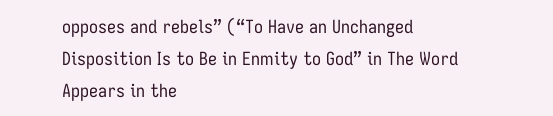opposes and rebels” (“To Have an Unchanged Disposition Is to Be in Enmity to God” in The Word Appears in the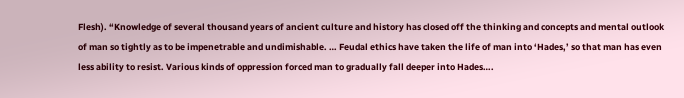Flesh). “Knowledge of several thousand years of ancient culture and history has closed off the thinking and concepts and mental outlook of man so tightly as to be impenetrable and undimishable. … Feudal ethics have taken the life of man into ‘Hades,’ so that man has even less ability to resist. Various kinds of oppression forced man to gradually fall deeper into Hades….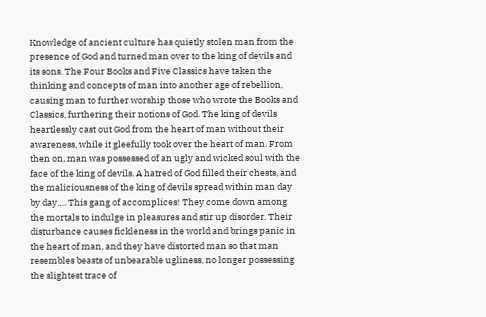Knowledge of ancient culture has quietly stolen man from the presence of God and turned man over to the king of devils and its sons. The Four Books and Five Classics have taken the thinking and concepts of man into another age of rebellion, causing man to further worship those who wrote the Books and Classics, furthering their notions of God. The king of devils heartlessly cast out God from the heart of man without their awareness, while it gleefully took over the heart of man. From then on, man was possessed of an ugly and wicked soul with the face of the king of devils. A hatred of God filled their chests, and the maliciousness of the king of devils spread within man day by day…. This gang of accomplices! They come down among the mortals to indulge in pleasures and stir up disorder. Their disturbance causes fickleness in the world and brings panic in the heart of man, and they have distorted man so that man resembles beasts of unbearable ugliness, no longer possessing the slightest trace of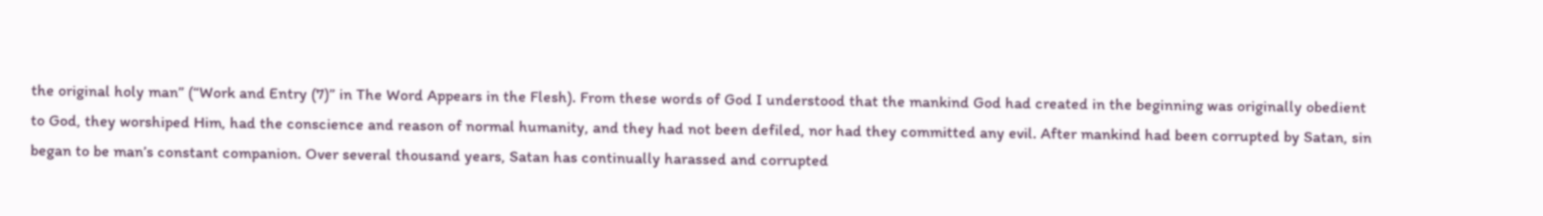the original holy man” (“Work and Entry (7)” in The Word Appears in the Flesh). From these words of God I understood that the mankind God had created in the beginning was originally obedient to God, they worshiped Him, had the conscience and reason of normal humanity, and they had not been defiled, nor had they committed any evil. After mankind had been corrupted by Satan, sin began to be man’s constant companion. Over several thousand years, Satan has continually harassed and corrupted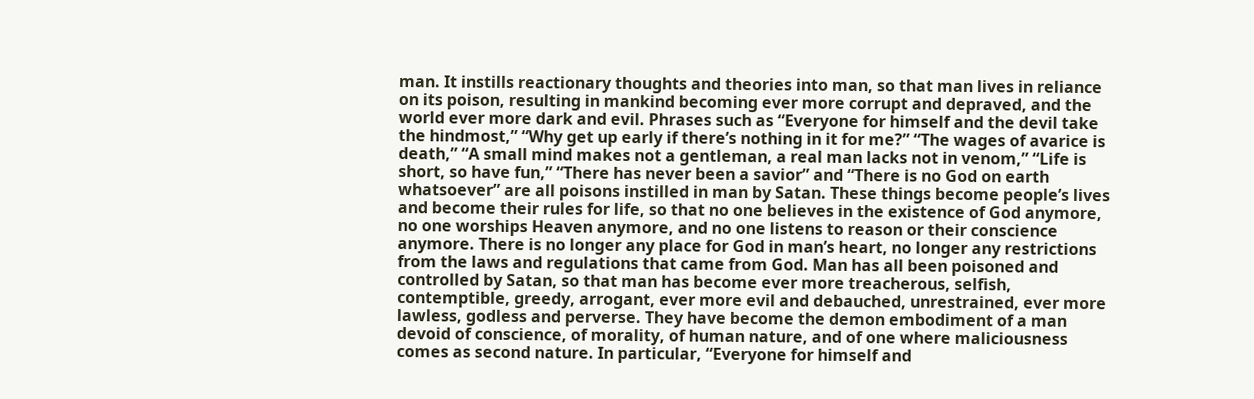man. It instills reactionary thoughts and theories into man, so that man lives in reliance on its poison, resulting in mankind becoming ever more corrupt and depraved, and the world ever more dark and evil. Phrases such as “Everyone for himself and the devil take the hindmost,” “Why get up early if there’s nothing in it for me?” “The wages of avarice is death,” “A small mind makes not a gentleman, a real man lacks not in venom,” “Life is short, so have fun,” “There has never been a savior” and “There is no God on earth whatsoever” are all poisons instilled in man by Satan. These things become people’s lives and become their rules for life, so that no one believes in the existence of God anymore, no one worships Heaven anymore, and no one listens to reason or their conscience anymore. There is no longer any place for God in man’s heart, no longer any restrictions from the laws and regulations that came from God. Man has all been poisoned and controlled by Satan, so that man has become ever more treacherous, selfish, contemptible, greedy, arrogant, ever more evil and debauched, unrestrained, ever more lawless, godless and perverse. They have become the demon embodiment of a man devoid of conscience, of morality, of human nature, and of one where maliciousness comes as second nature. In particular, “Everyone for himself and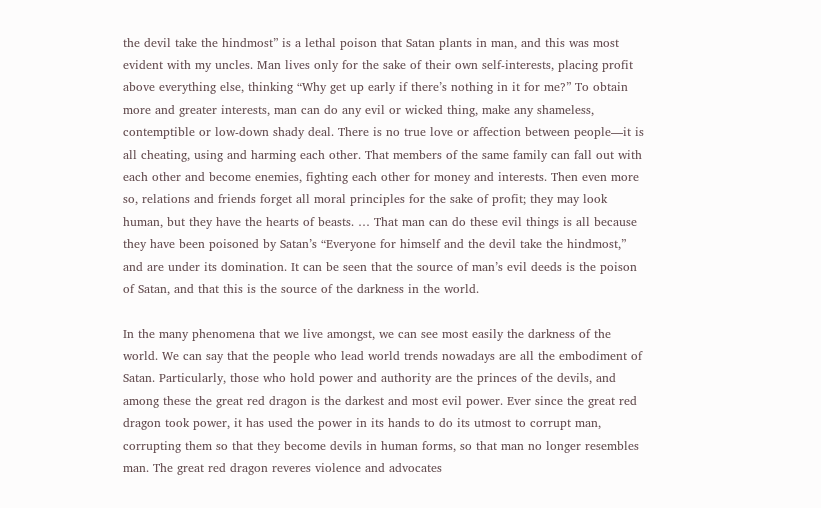the devil take the hindmost” is a lethal poison that Satan plants in man, and this was most evident with my uncles. Man lives only for the sake of their own self-interests, placing profit above everything else, thinking “Why get up early if there’s nothing in it for me?” To obtain more and greater interests, man can do any evil or wicked thing, make any shameless, contemptible or low-down shady deal. There is no true love or affection between people—it is all cheating, using and harming each other. That members of the same family can fall out with each other and become enemies, fighting each other for money and interests. Then even more so, relations and friends forget all moral principles for the sake of profit; they may look human, but they have the hearts of beasts. … That man can do these evil things is all because they have been poisoned by Satan’s “Everyone for himself and the devil take the hindmost,” and are under its domination. It can be seen that the source of man’s evil deeds is the poison of Satan, and that this is the source of the darkness in the world.

In the many phenomena that we live amongst, we can see most easily the darkness of the world. We can say that the people who lead world trends nowadays are all the embodiment of Satan. Particularly, those who hold power and authority are the princes of the devils, and among these the great red dragon is the darkest and most evil power. Ever since the great red dragon took power, it has used the power in its hands to do its utmost to corrupt man, corrupting them so that they become devils in human forms, so that man no longer resembles man. The great red dragon reveres violence and advocates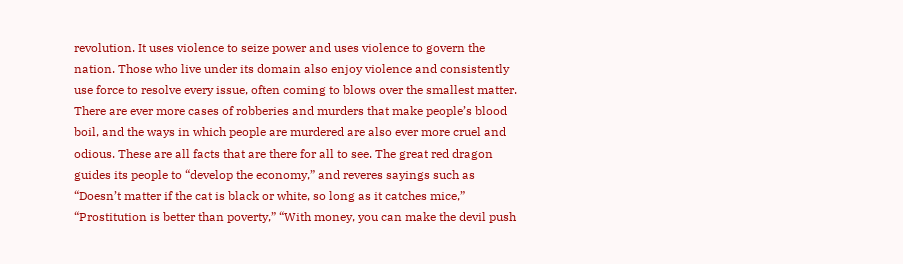revolution. It uses violence to seize power and uses violence to govern the nation. Those who live under its domain also enjoy violence and consistently use force to resolve every issue, often coming to blows over the smallest matter. There are ever more cases of robberies and murders that make people’s blood boil, and the ways in which people are murdered are also ever more cruel and odious. These are all facts that are there for all to see. The great red dragon guides its people to “develop the economy,” and reveres sayings such as “Doesn’t matter if the cat is black or white, so long as it catches mice,” “Prostitution is better than poverty,” “With money, you can make the devil push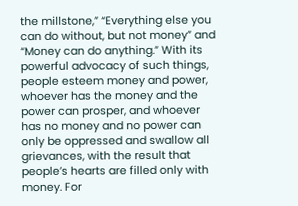the millstone,” “Everything else you can do without, but not money” and “Money can do anything.” With its powerful advocacy of such things, people esteem money and power, whoever has the money and the power can prosper, and whoever has no money and no power can only be oppressed and swallow all grievances, with the result that people’s hearts are filled only with money. For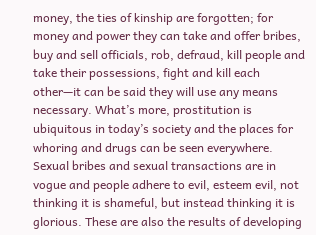money, the ties of kinship are forgotten; for money and power they can take and offer bribes, buy and sell officials, rob, defraud, kill people and take their possessions, fight and kill each other—it can be said they will use any means necessary. What’s more, prostitution is ubiquitous in today’s society and the places for whoring and drugs can be seen everywhere. Sexual bribes and sexual transactions are in vogue and people adhere to evil, esteem evil, not thinking it is shameful, but instead thinking it is glorious. These are also the results of developing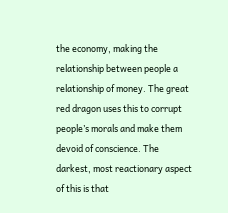the economy, making the relationship between people a relationship of money. The great red dragon uses this to corrupt people’s morals and make them devoid of conscience. The darkest, most reactionary aspect of this is that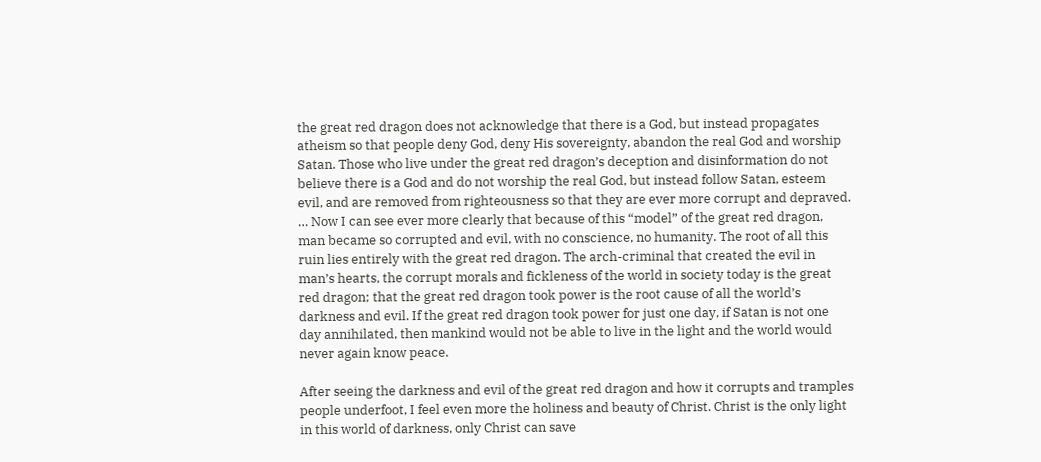the great red dragon does not acknowledge that there is a God, but instead propagates atheism so that people deny God, deny His sovereignty, abandon the real God and worship Satan. Those who live under the great red dragon’s deception and disinformation do not believe there is a God and do not worship the real God, but instead follow Satan, esteem evil, and are removed from righteousness so that they are ever more corrupt and depraved. … Now I can see ever more clearly that because of this “model” of the great red dragon, man became so corrupted and evil, with no conscience, no humanity. The root of all this ruin lies entirely with the great red dragon. The arch-criminal that created the evil in man’s hearts, the corrupt morals and fickleness of the world in society today is the great red dragon; that the great red dragon took power is the root cause of all the world’s darkness and evil. If the great red dragon took power for just one day, if Satan is not one day annihilated, then mankind would not be able to live in the light and the world would never again know peace.

After seeing the darkness and evil of the great red dragon and how it corrupts and tramples people underfoot, I feel even more the holiness and beauty of Christ. Christ is the only light in this world of darkness, only Christ can save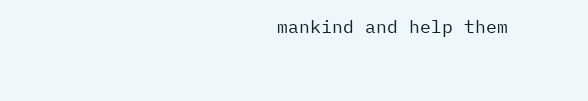mankind and help them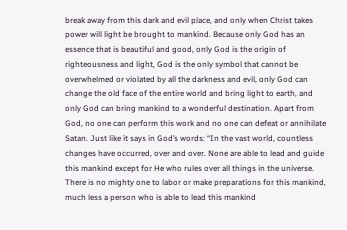break away from this dark and evil place, and only when Christ takes power will light be brought to mankind. Because only God has an essence that is beautiful and good, only God is the origin of righteousness and light, God is the only symbol that cannot be overwhelmed or violated by all the darkness and evil, only God can change the old face of the entire world and bring light to earth, and only God can bring mankind to a wonderful destination. Apart from God, no one can perform this work and no one can defeat or annihilate Satan. Just like it says in God’s words: “In the vast world, countless changes have occurred, over and over. None are able to lead and guide this mankind except for He who rules over all things in the universe. There is no mighty one to labor or make preparations for this mankind, much less a person who is able to lead this mankind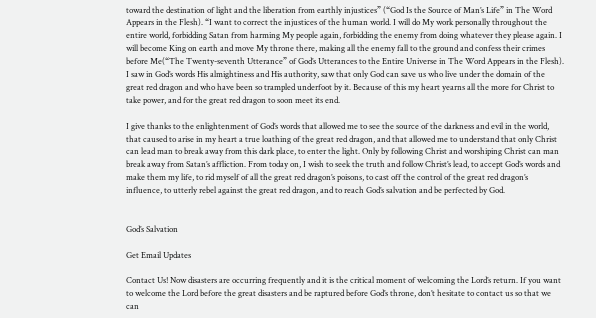toward the destination of light and the liberation from earthly injustices” (“God Is the Source of Man’s Life” in The Word Appears in the Flesh). “I want to correct the injustices of the human world. I will do My work personally throughout the entire world, forbidding Satan from harming My people again, forbidding the enemy from doing whatever they please again. I will become King on earth and move My throne there, making all the enemy fall to the ground and confess their crimes before Me(“The Twenty-seventh Utterance” of God’s Utterances to the Entire Universe in The Word Appears in the Flesh). I saw in God’s words His almightiness and His authority, saw that only God can save us who live under the domain of the great red dragon and who have been so trampled underfoot by it. Because of this my heart yearns all the more for Christ to take power, and for the great red dragon to soon meet its end.

I give thanks to the enlightenment of God’s words that allowed me to see the source of the darkness and evil in the world, that caused to arise in my heart a true loathing of the great red dragon, and that allowed me to understand that only Christ can lead man to break away from this dark place, to enter the light. Only by following Christ and worshiping Christ can man break away from Satan’s affliction. From today on, I wish to seek the truth and follow Christ’s lead, to accept God’s words and make them my life, to rid myself of all the great red dragon’s poisons, to cast off the control of the great red dragon’s influence, to utterly rebel against the great red dragon, and to reach God’s salvation and be perfected by God.


God’s Salvation

Get Email Updates

Contact Us! Now disasters are occurring frequently and it is the critical moment of welcoming the Lord’s return. If you want to welcome the Lord before the great disasters and be raptured before God’s throne, don’t hesitate to contact us so that we can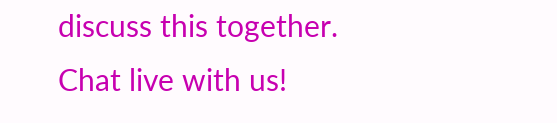discuss this together.
Chat live with us!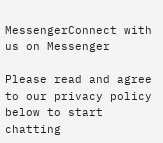MessengerConnect with us on Messenger

Please read and agree to our privacy policy below to start chatting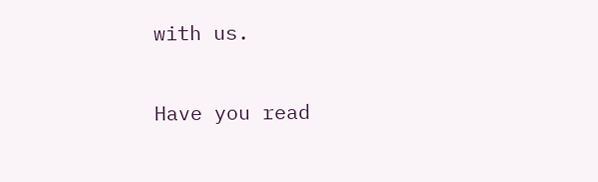with us.

Have you read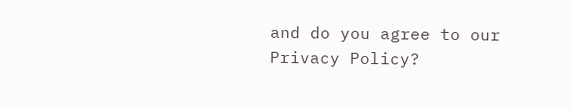and do you agree to our Privacy Policy?